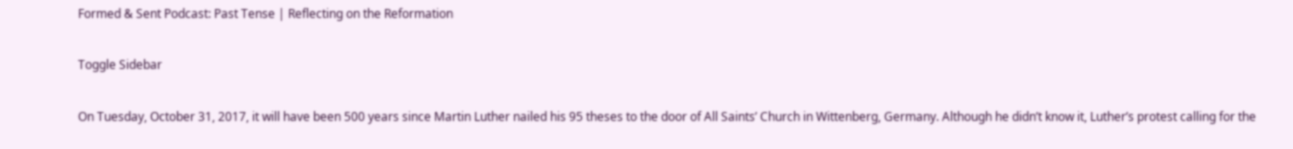Formed & Sent Podcast: Past Tense | Reflecting on the Reformation

Toggle Sidebar

On Tuesday, October 31, 2017, it will have been 500 years since Martin Luther nailed his 95 theses to the door of All Saints’ Church in Wittenberg, Germany. Although he didn’t know it, Luther’s protest calling for the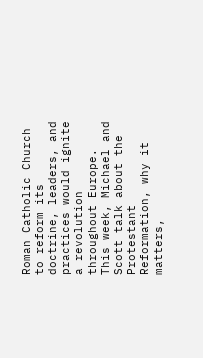Roman Catholic Church to reform its doctrine, leaders, and practices would ignite a revolution throughout Europe. This week, Michael and Scott talk about the Protestant Reformation, why it matters,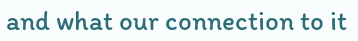and what our connection to it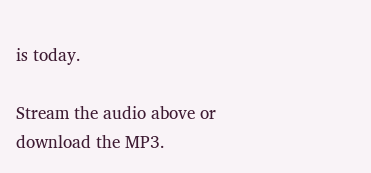is today.

Stream the audio above or download the MP3.